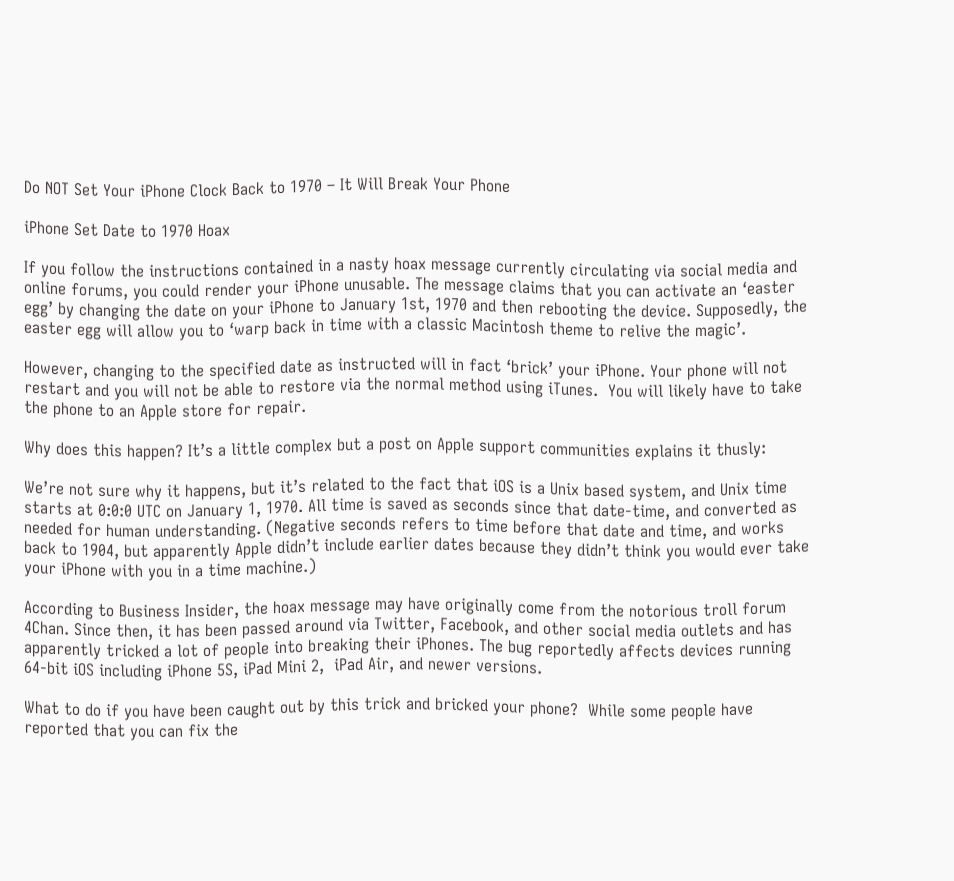Do NOT Set Your iPhone Clock Back to 1970 – It Will Break Your Phone

iPhone Set Date to 1970 Hoax

If you follow the instructions contained in a nasty hoax message currently circulating via social media and online forums, you could render your iPhone unusable. The message claims that you can activate an ‘easter egg’ by changing the date on your iPhone to January 1st, 1970 and then rebooting the device. Supposedly, the easter egg will allow you to ‘warp back in time with a classic Macintosh theme to relive the magic’.

However, changing to the specified date as instructed will in fact ‘brick’ your iPhone. Your phone will not restart and you will not be able to restore via the normal method using iTunes.  You will likely have to take the phone to an Apple store for repair.

Why does this happen? It’s a little complex but a post on Apple support communities explains it thusly:

We’re not sure why it happens, but it’s related to the fact that iOS is a Unix based system, and Unix time starts at 0:0:0 UTC on January 1, 1970. All time is saved as seconds since that date-time, and converted as needed for human understanding. (Negative seconds refers to time before that date and time, and works back to 1904, but apparently Apple didn’t include earlier dates because they didn’t think you would ever take your iPhone with you in a time machine.)

According to Business Insider, the hoax message may have originally come from the notorious troll forum 4Chan. Since then, it has been passed around via Twitter, Facebook, and other social media outlets and has apparently tricked a lot of people into breaking their iPhones. The bug reportedly affects devices running 64-bit iOS including iPhone 5S, iPad Mini 2,  iPad Air, and newer versions.

What to do if you have been caught out by this trick and bricked your phone?  While some people have reported that you can fix the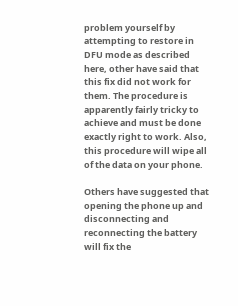problem yourself by attempting to restore in DFU mode as described here, other have said that this fix did not work for them. The procedure is apparently fairly tricky to achieve and must be done exactly right to work. Also, this procedure will wipe all of the data on your phone.

Others have suggested that opening the phone up and disconnecting and reconnecting the battery will fix the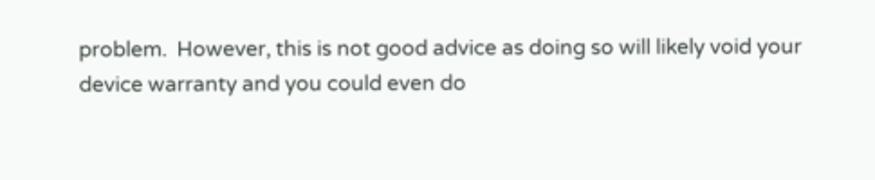problem.  However, this is not good advice as doing so will likely void your device warranty and you could even do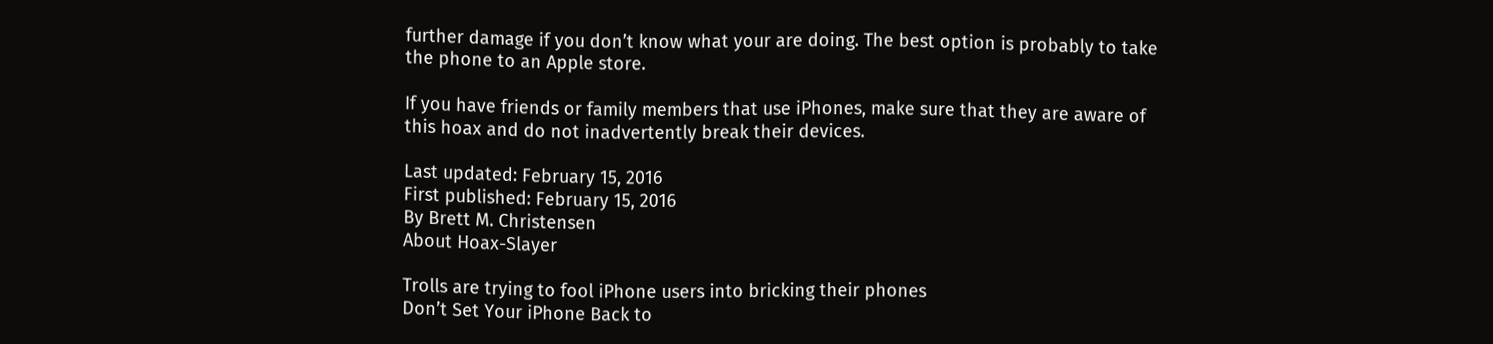further damage if you don’t know what your are doing. The best option is probably to take the phone to an Apple store.

If you have friends or family members that use iPhones, make sure that they are aware of this hoax and do not inadvertently break their devices.

Last updated: February 15, 2016
First published: February 15, 2016
By Brett M. Christensen
About Hoax-Slayer

Trolls are trying to fool iPhone users into bricking their phones
Don’t Set Your iPhone Back to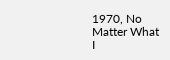1970, No Matter What
I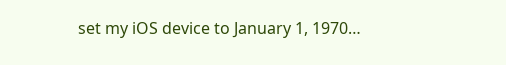set my iOS device to January 1, 1970…